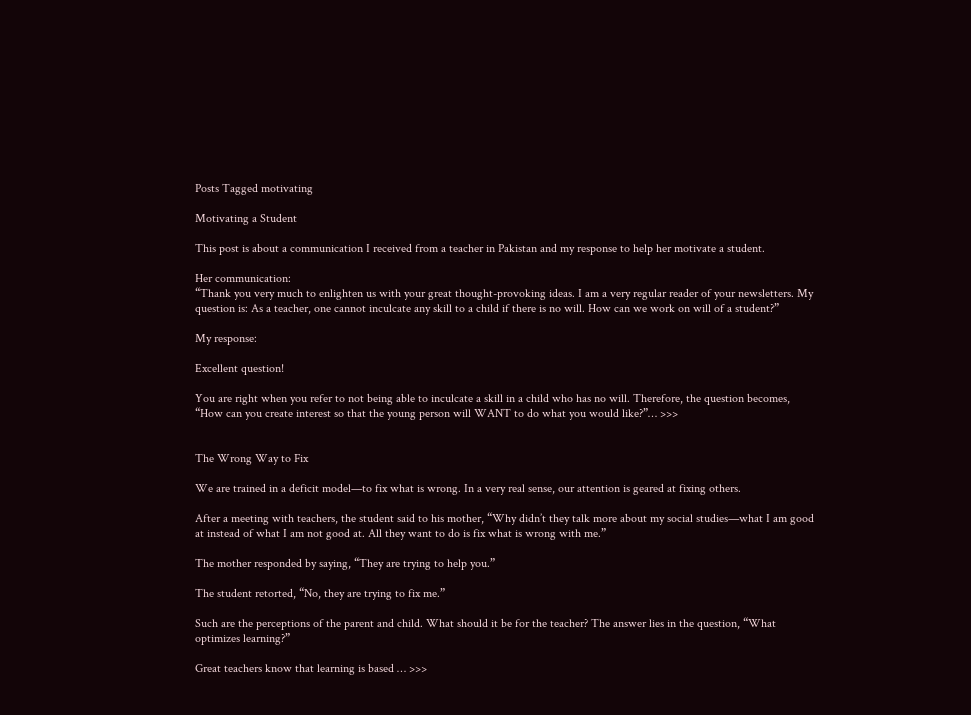Posts Tagged motivating

Motivating a Student

This post is about a communication I received from a teacher in Pakistan and my response to help her motivate a student.

Her communication:
“Thank you very much to enlighten us with your great thought-provoking ideas. I am a very regular reader of your newsletters. My question is: As a teacher, one cannot inculcate any skill to a child if there is no will. How can we work on will of a student?”

My response:

Excellent question!

You are right when you refer to not being able to inculcate a skill in a child who has no will. Therefore, the question becomes, “How can you create interest so that the young person will WANT to do what you would like?”… >>>


The Wrong Way to Fix

We are trained in a deficit model—to fix what is wrong. In a very real sense, our attention is geared at fixing others.

After a meeting with teachers, the student said to his mother, “Why didn’t they talk more about my social studies—what I am good at instead of what I am not good at. All they want to do is fix what is wrong with me.”

The mother responded by saying, “They are trying to help you.”

The student retorted, “No, they are trying to fix me.”

Such are the perceptions of the parent and child. What should it be for the teacher? The answer lies in the question, “What optimizes learning?”

Great teachers know that learning is based … >>>